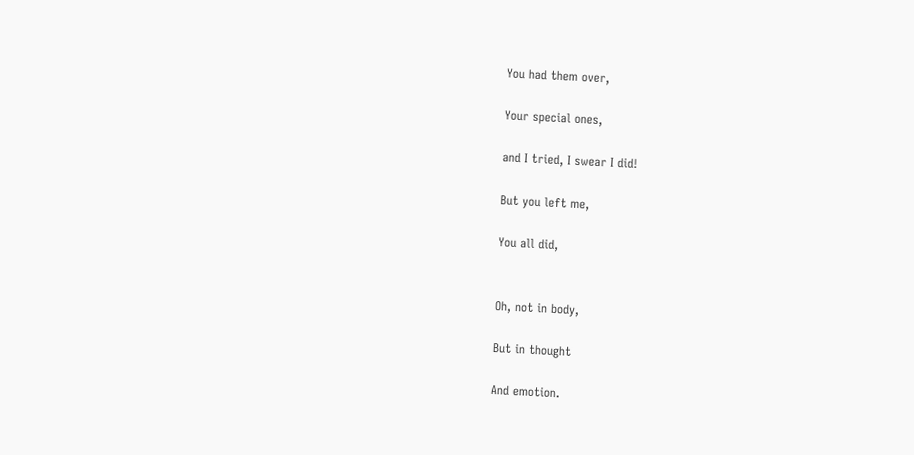You had them over,

Your special ones,

and I tried, I swear I did!

But you left me,

You all did,


Oh, not in body,

But in thought

And emotion.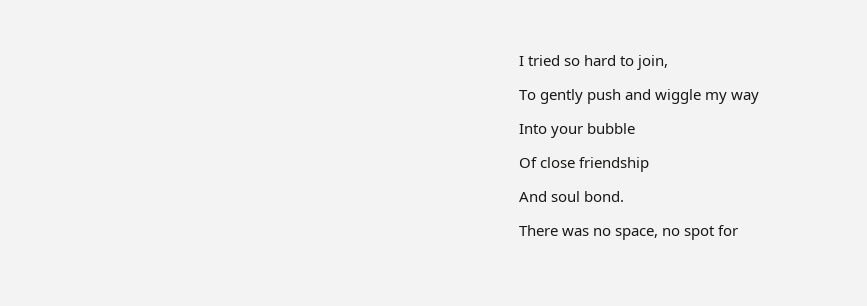I tried so hard to join,

To gently push and wiggle my way

Into your bubble

Of close friendship

And soul bond.

There was no space, no spot for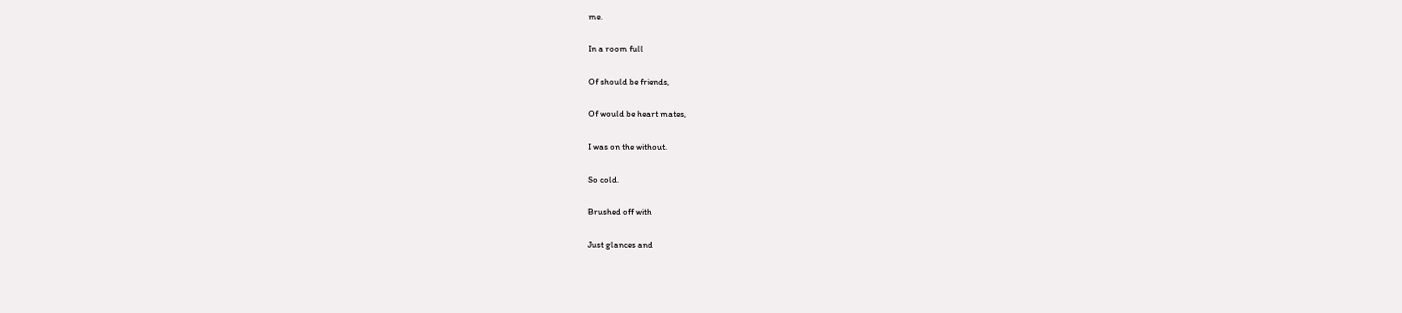me.

In a room full

Of should be friends,

Of would be heart mates,

I was on the without.

So cold.

Brushed off with

Just glances and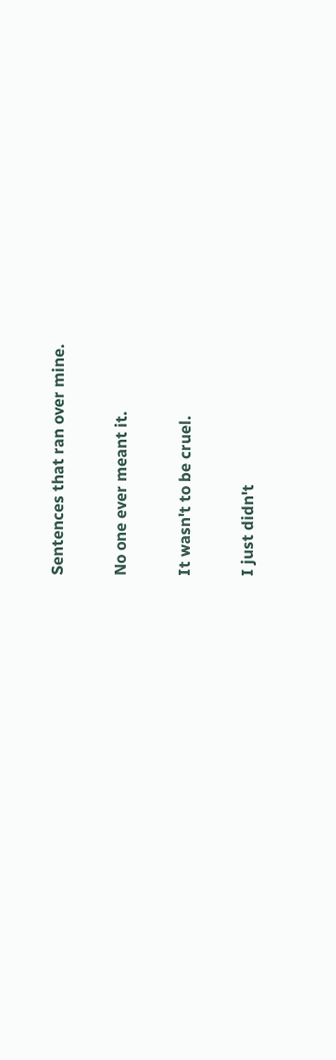Sentences that ran over mine.

No one ever meant it.

It wasn't to be cruel.

I just didn't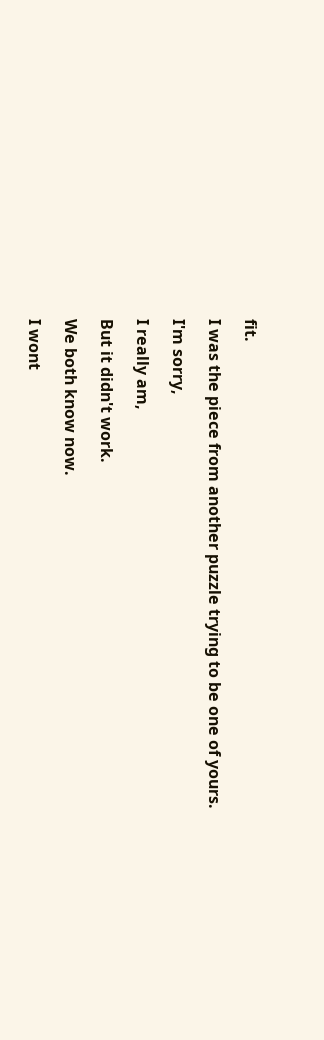fit.

I was the piece from another puzzle trying to be one of yours.

I'm sorry,

I really am,

But it didn't work.

We both know now.

I wont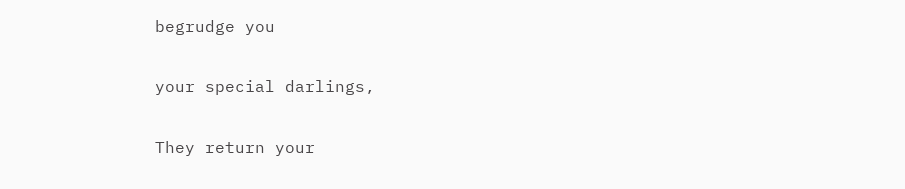begrudge you

your special darlings,

They return your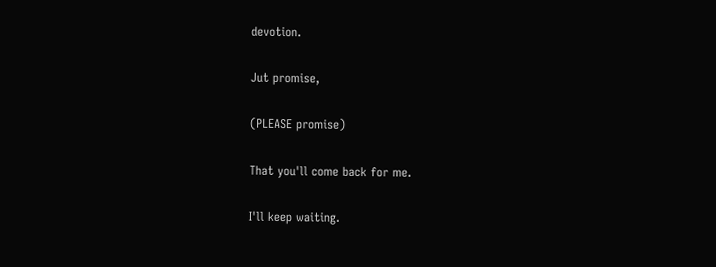devotion.

Jut promise,

(PLEASE promise)

That you'll come back for me.

I'll keep waiting.